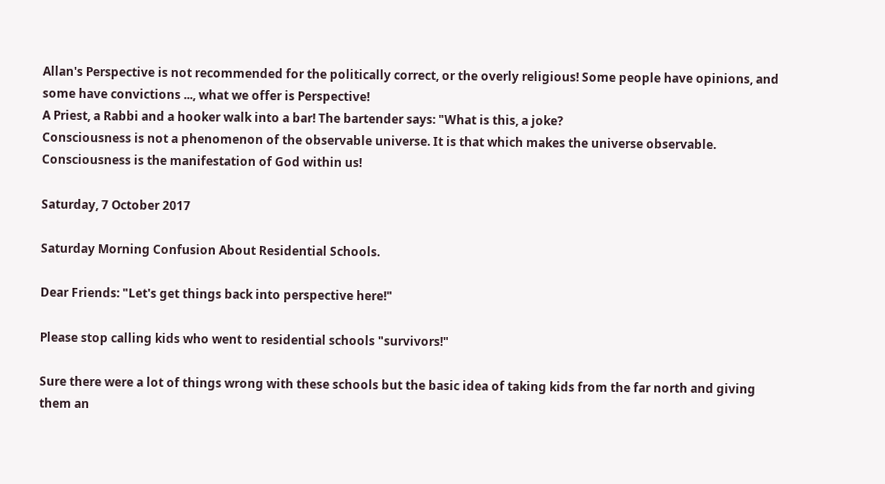Allan's Perspective is not recommended for the politically correct, or the overly religious! Some people have opinions, and some have convictions ..., what we offer is Perspective!
A Priest, a Rabbi and a hooker walk into a bar! The bartender says: "What is this, a joke?
Consciousness is not a phenomenon of the observable universe. It is that which makes the universe observable. Consciousness is the manifestation of God within us!

Saturday, 7 October 2017

Saturday Morning Confusion About Residential Schools.

Dear Friends: "Let's get things back into perspective here!"

Please stop calling kids who went to residential schools "survivors!"

Sure there were a lot of things wrong with these schools but the basic idea of taking kids from the far north and giving them an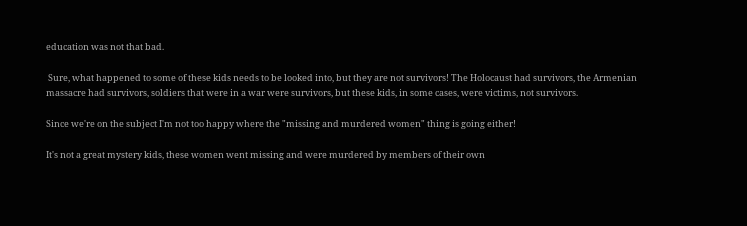education was not that bad.

 Sure, what happened to some of these kids needs to be looked into, but they are not survivors! The Holocaust had survivors, the Armenian massacre had survivors, soldiers that were in a war were survivors, but these kids, in some cases, were victims, not survivors.

Since we're on the subject I'm not too happy where the "missing and murdered women" thing is going either!

It's not a great mystery kids, these women went missing and were murdered by members of their own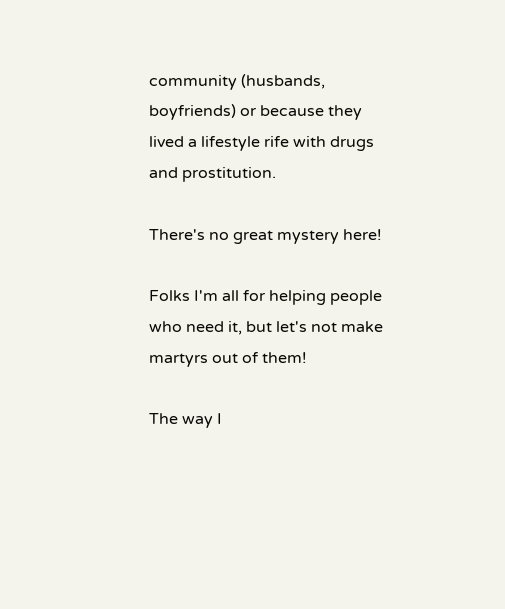community (husbands, boyfriends) or because they lived a lifestyle rife with drugs and prostitution.

There's no great mystery here!

Folks I'm all for helping people who need it, but let's not make martyrs out of them!

The way I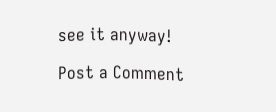see it anyway!

Post a Comment